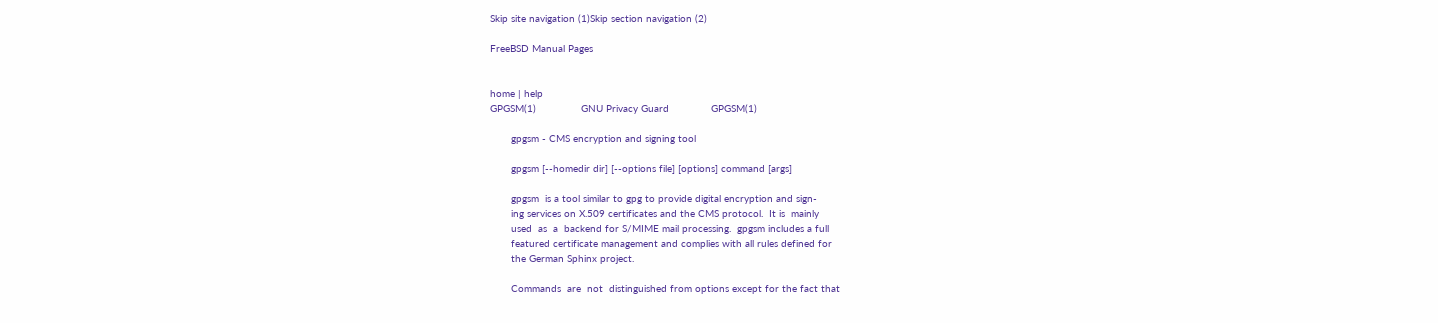Skip site navigation (1)Skip section navigation (2)

FreeBSD Manual Pages


home | help
GPGSM(1)               GNU Privacy Guard              GPGSM(1)

       gpgsm - CMS encryption and signing tool

       gpgsm [--homedir dir] [--options file] [options] command [args]

       gpgsm  is a tool similar to gpg to provide digital encryption and sign-
       ing services on X.509 certificates and the CMS protocol.  It is  mainly
       used  as  a  backend for S/MIME mail processing.  gpgsm includes a full
       featured certificate management and complies with all rules defined for
       the German Sphinx project.

       Commands  are  not  distinguished from options except for the fact that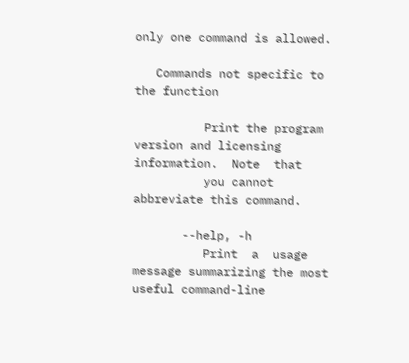only one command is allowed.

   Commands not specific to the function

          Print the program version and licensing information.  Note  that
          you cannot abbreviate this command.

       --help, -h
          Print  a  usage message summarizing the most useful command-line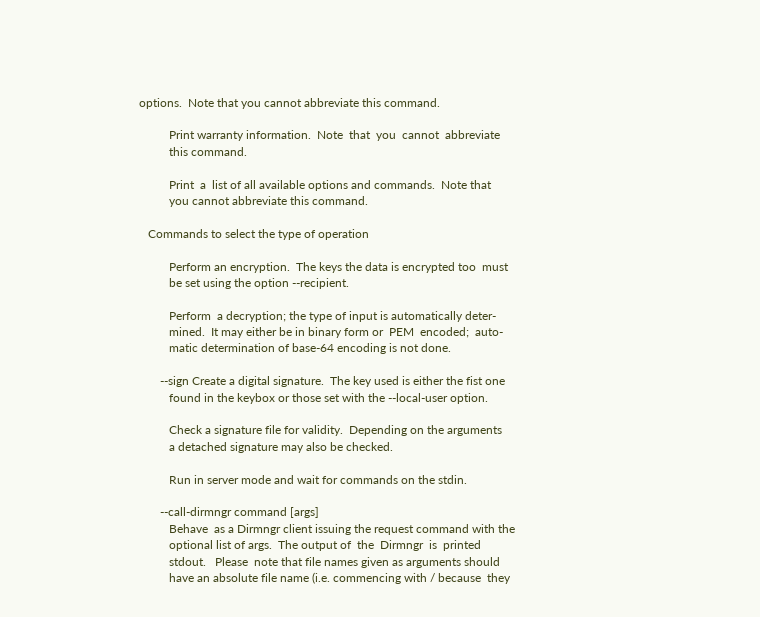options.  Note that you cannot abbreviate this command.

          Print warranty information.  Note  that  you  cannot  abbreviate
          this command.

          Print  a  list of all available options and commands.  Note that
          you cannot abbreviate this command.

   Commands to select the type of operation

          Perform an encryption.  The keys the data is encrypted too  must
          be set using the option --recipient.

          Perform  a decryption; the type of input is automatically deter-
          mined.  It may either be in binary form or  PEM  encoded;  auto-
          matic determination of base-64 encoding is not done.

       --sign Create a digital signature.  The key used is either the fist one
          found in the keybox or those set with the --local-user option.

          Check a signature file for validity.  Depending on the arguments
          a detached signature may also be checked.

          Run in server mode and wait for commands on the stdin.

       --call-dirmngr command [args]
          Behave  as a Dirmngr client issuing the request command with the
          optional list of args.  The output of  the  Dirmngr  is  printed
          stdout.   Please  note that file names given as arguments should
          have an absolute file name (i.e. commencing with / because  they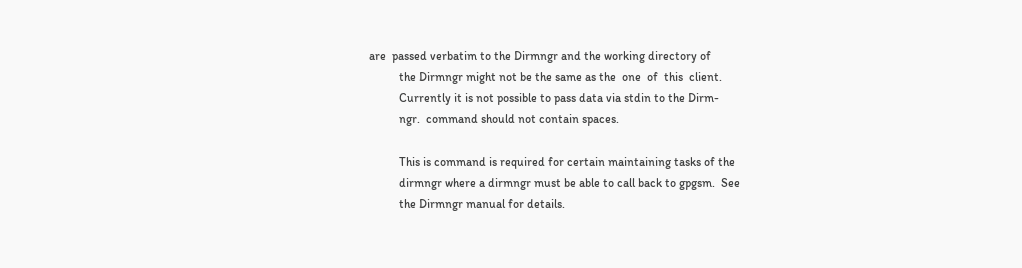are  passed verbatim to the Dirmngr and the working directory of
          the Dirmngr might not be the same as the  one  of  this  client.
          Currently it is not possible to pass data via stdin to the Dirm-
          ngr.  command should not contain spaces.

          This is command is required for certain maintaining tasks of the
          dirmngr where a dirmngr must be able to call back to gpgsm.  See
          the Dirmngr manual for details.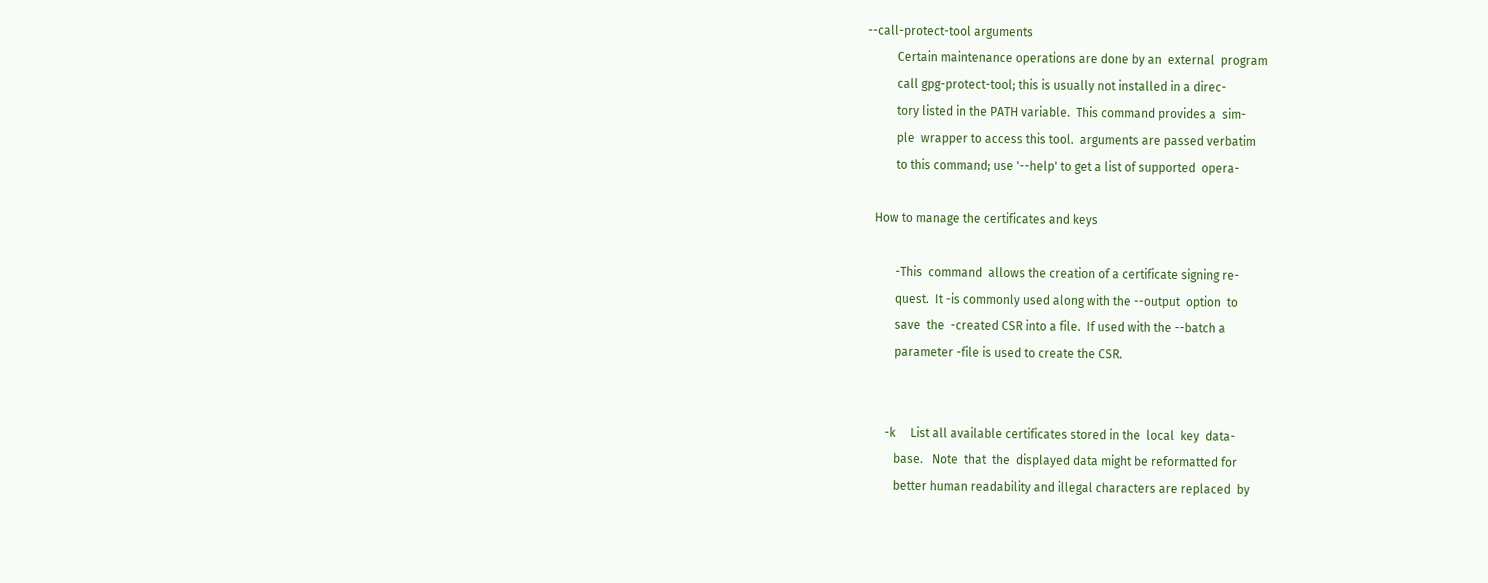--call-protect-tool arguments
          Certain maintenance operations are done by an  external  program
          call gpg-protect-tool; this is usually not installed in a direc-
          tory listed in the PATH variable.  This command provides a  sim-
          ple  wrapper to access this tool.  arguments are passed verbatim
          to this command; use '--help' to get a list of supported  opera-

   How to manage the certificates and keys

          -This  command  allows the creation of a certificate signing re-
          quest.  It -is commonly used along with the --output  option  to
          save  the  -created CSR into a file.  If used with the --batch a
          parameter -file is used to create the CSR.


       -k     List all available certificates stored in the  local  key  data-
          base.   Note  that  the  displayed data might be reformatted for
          better human readability and illegal characters are replaced  by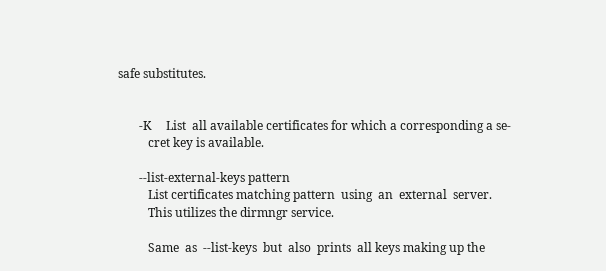safe substitutes.


       -K     List  all available certificates for which a corresponding a se-
          cret key is available.

       --list-external-keys pattern
          List certificates matching pattern  using  an  external  server.
          This utilizes the dirmngr service.

          Same  as  --list-keys  but  also  prints  all keys making up the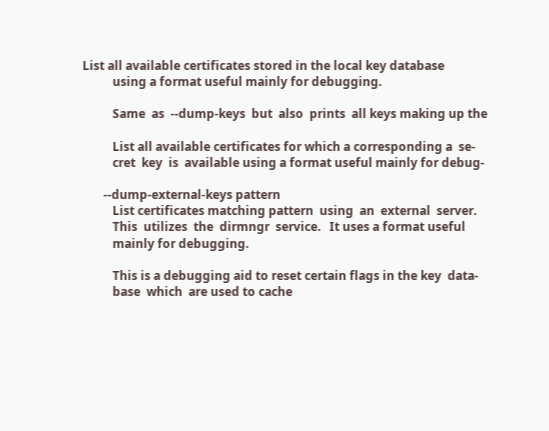List all available certificates stored in the local key database
          using a format useful mainly for debugging.

          Same  as  --dump-keys  but  also  prints  all keys making up the

          List all available certificates for which a corresponding a  se-
          cret  key  is  available using a format useful mainly for debug-

       --dump-external-keys pattern
          List certificates matching pattern  using  an  external  server.
          This  utilizes  the  dirmngr  service.   It uses a format useful
          mainly for debugging.

          This is a debugging aid to reset certain flags in the key  data-
          base  which  are used to cache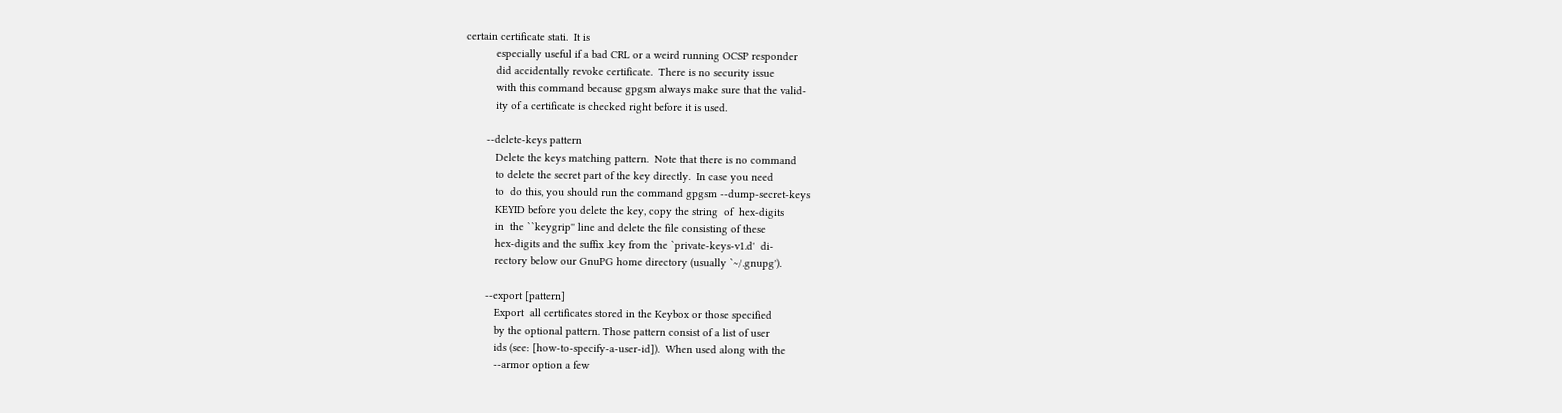certain certificate stati.  It is
          especially useful if a bad CRL or a weird running OCSP responder
          did accidentally revoke certificate.  There is no security issue
          with this command because gpgsm always make sure that the valid-
          ity of a certificate is checked right before it is used.

       --delete-keys pattern
          Delete the keys matching pattern.  Note that there is no command
          to delete the secret part of the key directly.  In case you need
          to  do this, you should run the command gpgsm --dump-secret-keys
          KEYID before you delete the key, copy the string  of  hex-digits
          in  the ``keygrip'' line and delete the file consisting of these
          hex-digits and the suffix .key from the `private-keys-v1.d'  di-
          rectory below our GnuPG home directory (usually `~/.gnupg').

       --export [pattern]
          Export  all certificates stored in the Keybox or those specified
          by the optional pattern. Those pattern consist of a list of user
          ids (see: [how-to-specify-a-user-id]).  When used along with the
          --armor option a few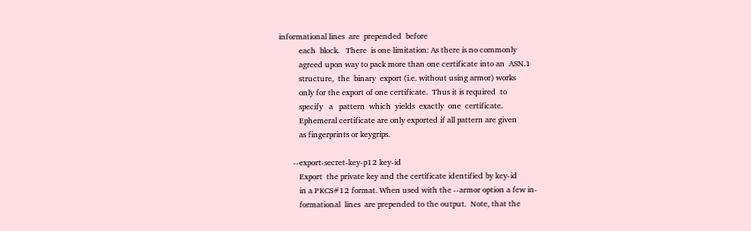informational lines  are  prepended  before
          each  block.   There  is one limitation: As there is no commonly
          agreed upon way to pack more than one certificate into an  ASN.1
          structure,  the  binary  export (i.e. without using armor) works
          only for the export of one certificate.  Thus it is required  to
          specify   a   pattern  which  yields  exactly  one  certificate.
          Ephemeral certificate are only exported if all pattern are given
          as fingerprints or keygrips.

       --export-secret-key-p12 key-id
          Export  the private key and the certificate identified by key-id
          in a PKCS#12 format. When used with the --armor option a few in-
          formational  lines  are prepended to the output.  Note, that the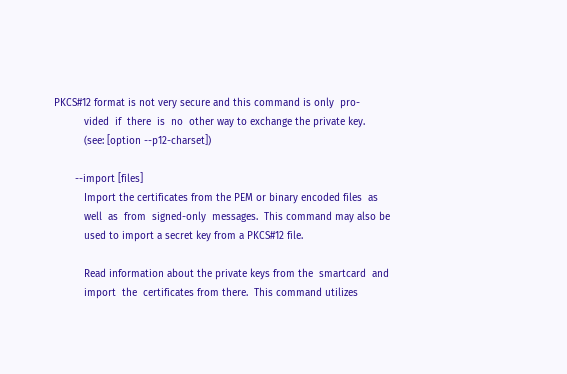PKCS#12 format is not very secure and this command is only  pro-
          vided  if  there  is  no  other way to exchange the private key.
          (see: [option --p12-charset])

       --import [files]
          Import the certificates from the PEM or binary encoded files  as
          well  as  from  signed-only  messages.  This command may also be
          used to import a secret key from a PKCS#12 file.

          Read information about the private keys from the  smartcard  and
          import  the  certificates from there.  This command utilizes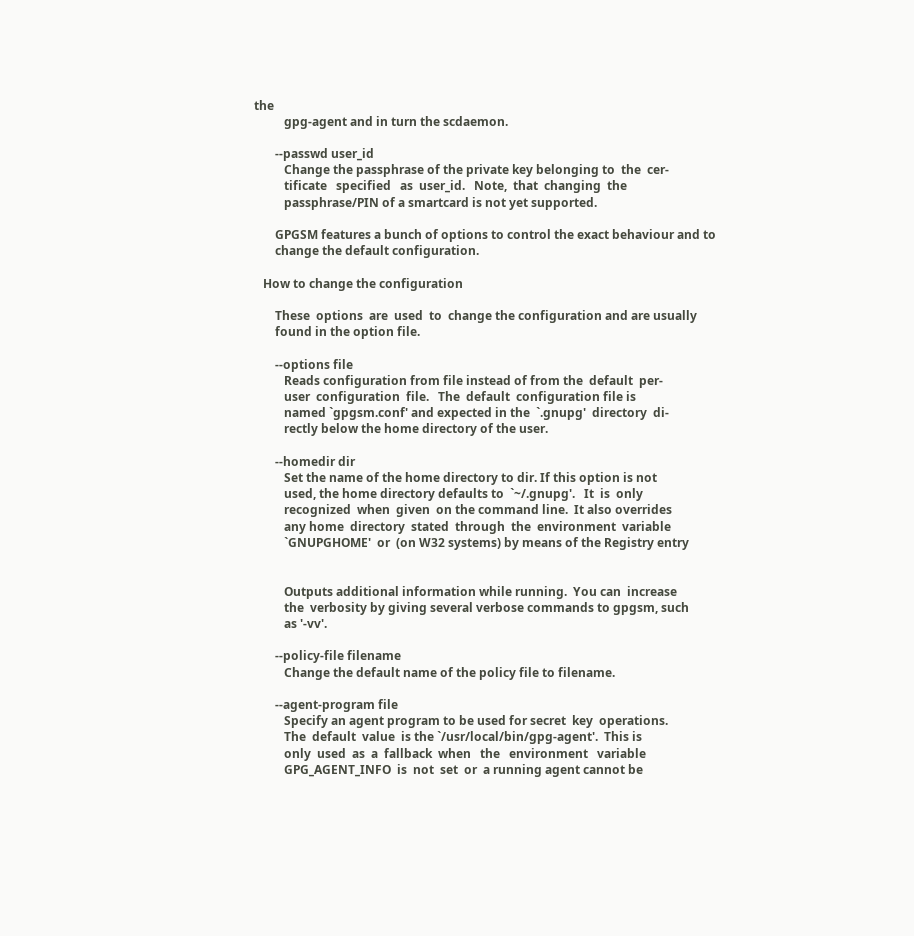the
          gpg-agent and in turn the scdaemon.

       --passwd user_id
          Change the passphrase of the private key belonging to  the  cer-
          tificate   specified   as  user_id.   Note,  that  changing  the
          passphrase/PIN of a smartcard is not yet supported.

       GPGSM features a bunch of options to control the exact behaviour and to
       change the default configuration.

   How to change the configuration

       These  options  are  used  to  change the configuration and are usually
       found in the option file.

       --options file
          Reads configuration from file instead of from the  default  per-
          user  configuration  file.   The  default  configuration file is
          named `gpgsm.conf' and expected in the  `.gnupg'  directory  di-
          rectly below the home directory of the user.

       --homedir dir
          Set the name of the home directory to dir. If this option is not
          used, the home directory defaults to  `~/.gnupg'.   It  is  only
          recognized  when  given  on the command line.  It also overrides
          any home  directory  stated  through  the  environment  variable
          `GNUPGHOME'  or  (on W32 systems) by means of the Registry entry


          Outputs additional information while running.  You can  increase
          the  verbosity by giving several verbose commands to gpgsm, such
          as '-vv'.

       --policy-file filename
          Change the default name of the policy file to filename.

       --agent-program file
          Specify an agent program to be used for secret  key  operations.
          The  default  value  is the `/usr/local/bin/gpg-agent'.  This is
          only  used  as  a  fallback  when   the   environment   variable
          GPG_AGENT_INFO  is  not  set  or  a running agent cannot be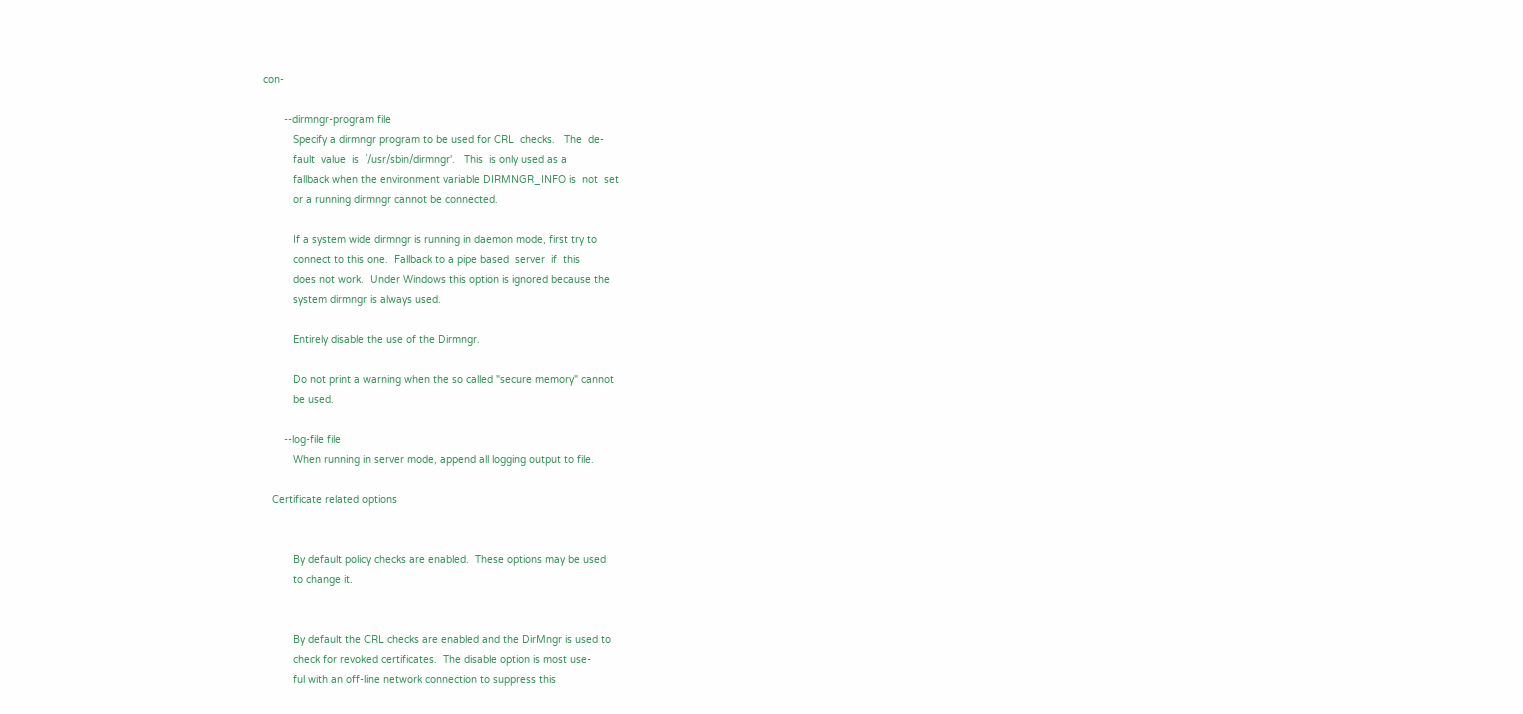con-

       --dirmngr-program file
          Specify a dirmngr program to be used for CRL  checks.   The  de-
          fault  value  is  `/usr/sbin/dirmngr'.   This  is only used as a
          fallback when the environment variable DIRMNGR_INFO is  not  set
          or a running dirmngr cannot be connected.

          If a system wide dirmngr is running in daemon mode, first try to
          connect to this one.  Fallback to a pipe based  server  if  this
          does not work.  Under Windows this option is ignored because the
          system dirmngr is always used.

          Entirely disable the use of the Dirmngr.

          Do not print a warning when the so called "secure memory" cannot
          be used.

       --log-file file
          When running in server mode, append all logging output to file.

   Certificate related options


          By default policy checks are enabled.  These options may be used
          to change it.


          By default the CRL checks are enabled and the DirMngr is used to
          check for revoked certificates.  The disable option is most use-
          ful with an off-line network connection to suppress this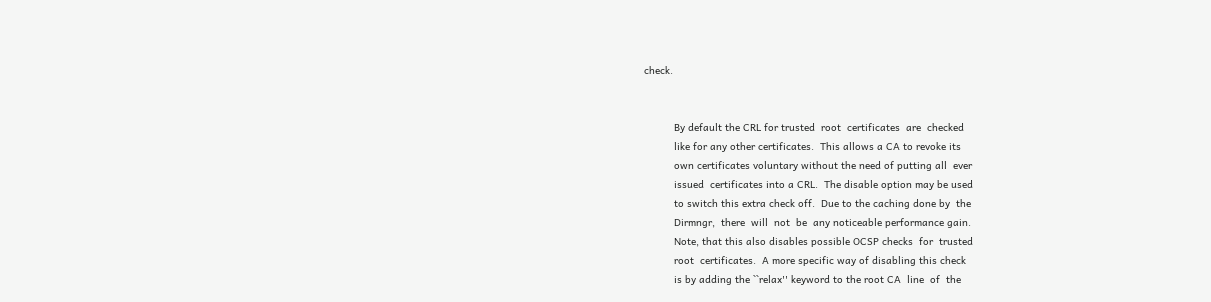check.


          By default the CRL for trusted  root  certificates  are  checked
          like for any other certificates.  This allows a CA to revoke its
          own certificates voluntary without the need of putting all  ever
          issued  certificates into a CRL.  The disable option may be used
          to switch this extra check off.  Due to the caching done by  the
          Dirmngr,  there  will  not  be  any noticeable performance gain.
          Note, that this also disables possible OCSP checks  for  trusted
          root  certificates.  A more specific way of disabling this check
          is by adding the ``relax'' keyword to the root CA  line  of  the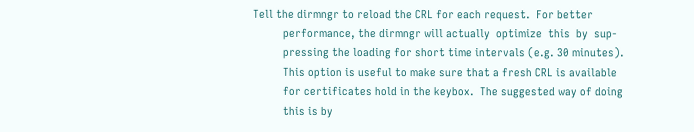Tell the dirmngr to reload the CRL for each request.  For better
          performance, the dirmngr will actually  optimize  this  by  sup-
          pressing the loading for short time intervals (e.g. 30 minutes).
          This option is useful to make sure that a fresh CRL is available
          for certificates hold in the keybox.  The suggested way of doing
          this is by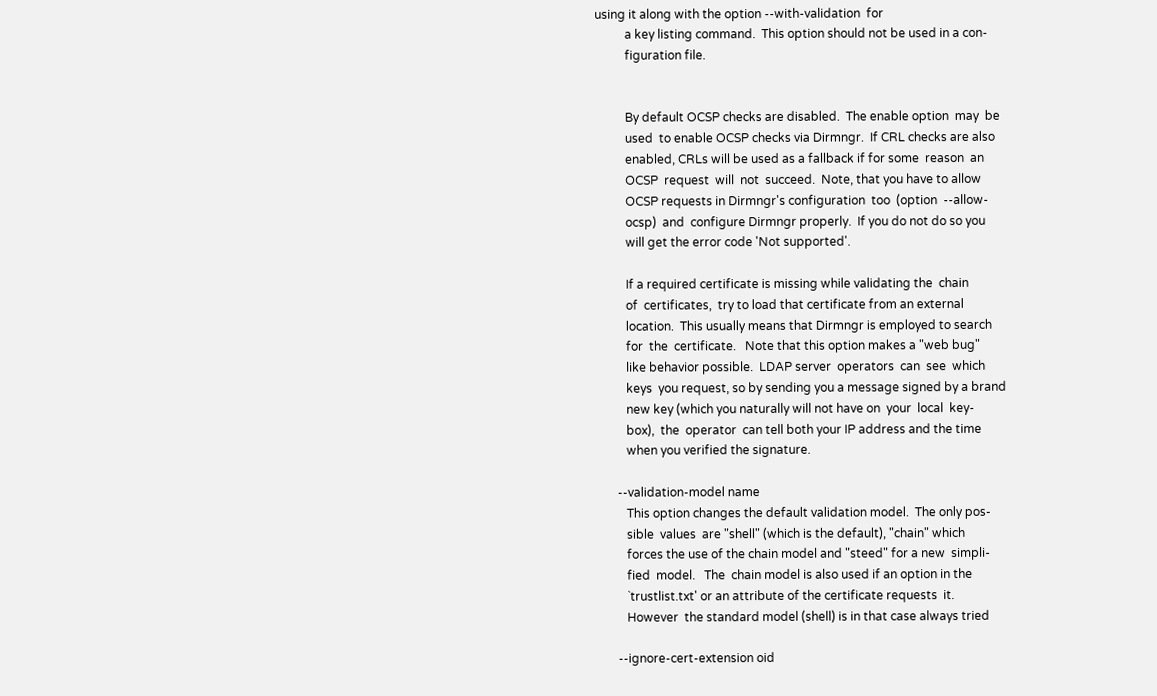using it along with the option --with-validation  for
          a key listing command.  This option should not be used in a con-
          figuration file.


          By default OCSP checks are disabled.  The enable option  may  be
          used  to enable OCSP checks via Dirmngr.  If CRL checks are also
          enabled, CRLs will be used as a fallback if for some  reason  an
          OCSP  request  will  not  succeed.  Note, that you have to allow
          OCSP requests in Dirmngr's configuration  too  (option  --allow-
          ocsp)  and  configure Dirmngr properly.  If you do not do so you
          will get the error code 'Not supported'.

          If a required certificate is missing while validating the  chain
          of  certificates,  try to load that certificate from an external
          location.  This usually means that Dirmngr is employed to search
          for  the  certificate.   Note that this option makes a "web bug"
          like behavior possible.  LDAP server  operators  can  see  which
          keys  you request, so by sending you a message signed by a brand
          new key (which you naturally will not have on  your  local  key-
          box),  the  operator  can tell both your IP address and the time
          when you verified the signature.

       --validation-model name
          This option changes the default validation model.  The only pos-
          sible  values  are "shell" (which is the default), "chain" which
          forces the use of the chain model and "steed" for a new  simpli-
          fied  model.   The  chain model is also used if an option in the
          `trustlist.txt' or an attribute of the certificate requests  it.
          However  the standard model (shell) is in that case always tried

       --ignore-cert-extension oid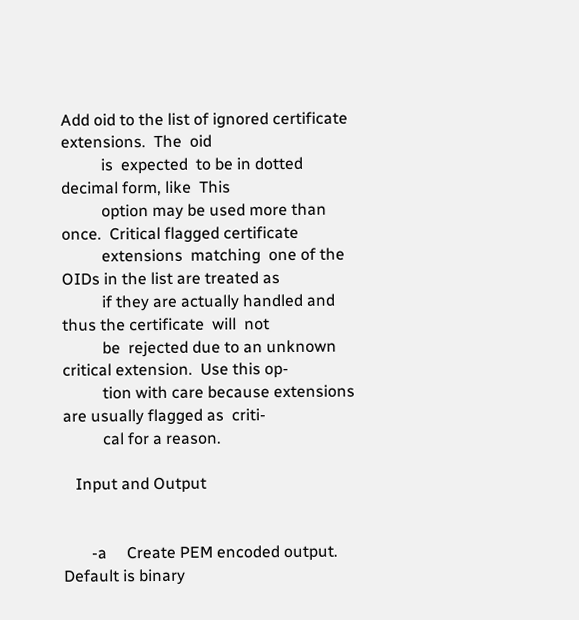Add oid to the list of ignored certificate extensions.  The  oid
          is  expected  to be in dotted decimal form, like  This
          option may be used more than once.  Critical flagged certificate
          extensions  matching  one of the OIDs in the list are treated as
          if they are actually handled and thus the certificate  will  not
          be  rejected due to an unknown critical extension.  Use this op-
          tion with care because extensions are usually flagged as  criti-
          cal for a reason.

   Input and Output


       -a     Create PEM encoded output.  Default is binary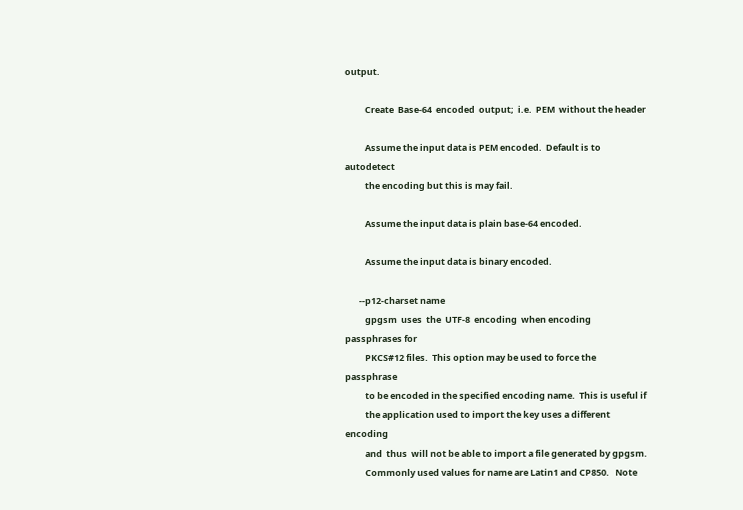output.

          Create  Base-64  encoded  output;  i.e.  PEM  without the header

          Assume the input data is PEM encoded.  Default is to  autodetect
          the encoding but this is may fail.

          Assume the input data is plain base-64 encoded.

          Assume the input data is binary encoded.

       --p12-charset name
          gpgsm  uses  the  UTF-8  encoding  when encoding passphrases for
          PKCS#12 files.  This option may be used to force the  passphrase
          to be encoded in the specified encoding name.  This is useful if
          the application used to import the key uses a different encoding
          and  thus  will not be able to import a file generated by gpgsm.
          Commonly used values for name are Latin1 and CP850.   Note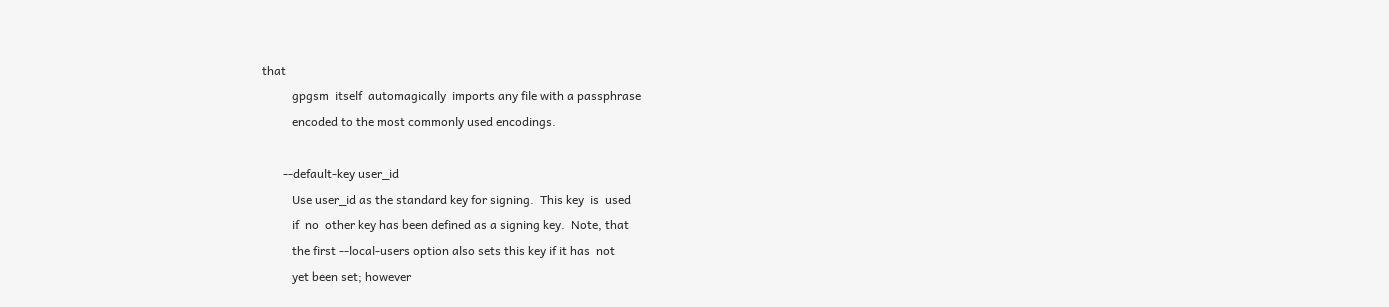that
          gpgsm  itself  automagically  imports any file with a passphrase
          encoded to the most commonly used encodings.

       --default-key user_id
          Use user_id as the standard key for signing.  This key  is  used
          if  no  other key has been defined as a signing key.  Note, that
          the first --local-users option also sets this key if it has  not
          yet been set; however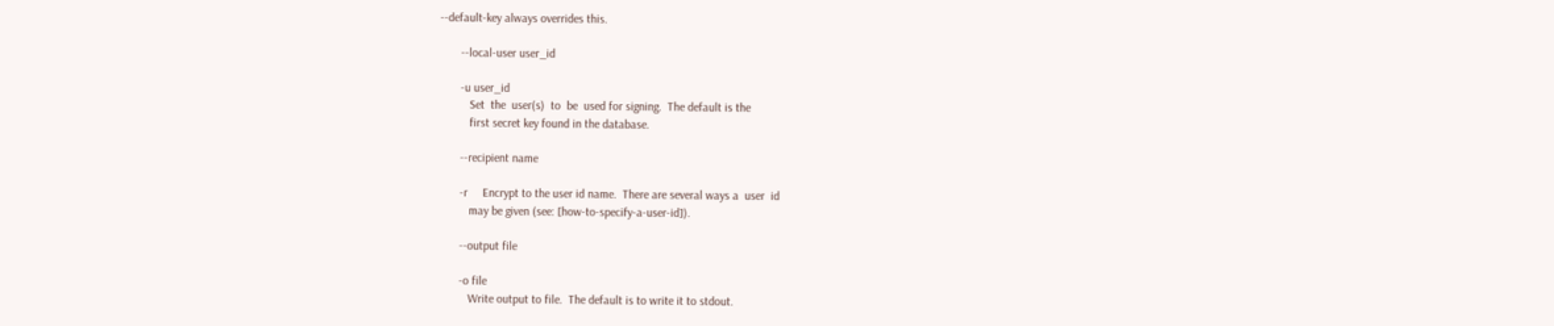--default-key always overrides this.

       --local-user user_id

       -u user_id
          Set  the  user(s)  to  be  used for signing.  The default is the
          first secret key found in the database.

       --recipient name

       -r     Encrypt to the user id name.  There are several ways a  user  id
          may be given (see: [how-to-specify-a-user-id]).

       --output file

       -o file
          Write output to file.  The default is to write it to stdout.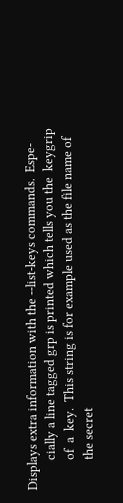Displays extra information with the --list-keys commands.  Espe-
          cially a line tagged grp is printed which tells you the  keygrip
          of  a  key.  This string is for example used as the file name of
          the secret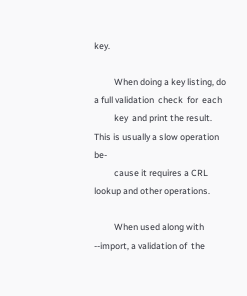key.

          When doing a key listing, do a full validation  check  for  each
          key  and print the result.  This is usually a slow operation be-
          cause it requires a CRL lookup and other operations.

          When used along with --import, a validation of  the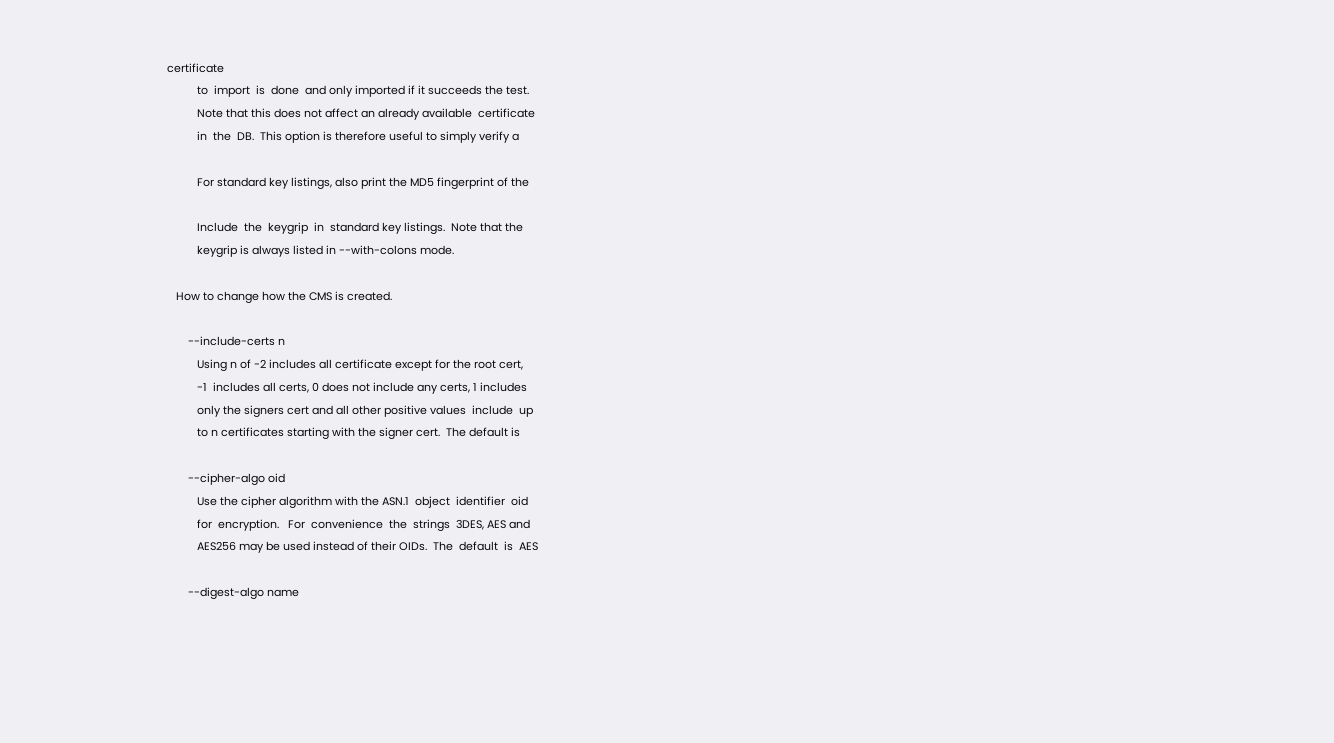certificate
          to  import  is  done  and only imported if it succeeds the test.
          Note that this does not affect an already available  certificate
          in  the  DB.  This option is therefore useful to simply verify a

          For standard key listings, also print the MD5 fingerprint of the

          Include  the  keygrip  in  standard key listings.  Note that the
          keygrip is always listed in --with-colons mode.

   How to change how the CMS is created.

       --include-certs n
          Using n of -2 includes all certificate except for the root cert,
          -1  includes all certs, 0 does not include any certs, 1 includes
          only the signers cert and all other positive values  include  up
          to n certificates starting with the signer cert.  The default is

       --cipher-algo oid
          Use the cipher algorithm with the ASN.1  object  identifier  oid
          for  encryption.   For  convenience  the  strings  3DES, AES and
          AES256 may be used instead of their OIDs.  The  default  is  AES

       --digest-algo name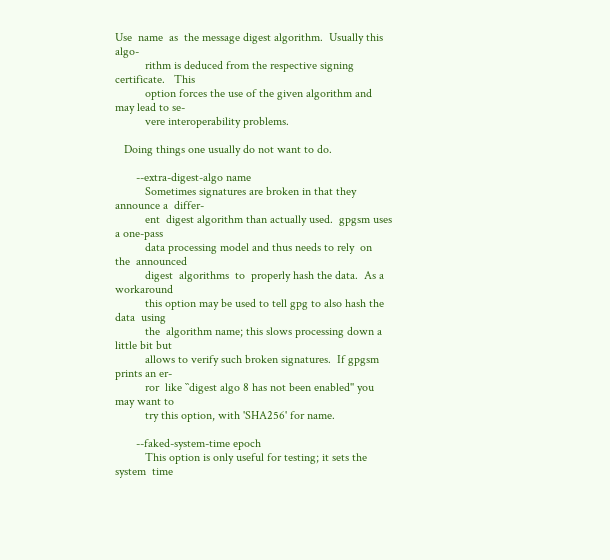Use  name  as  the message digest algorithm.  Usually this algo-
          rithm is deduced from the respective signing certificate.   This
          option forces the use of the given algorithm and may lead to se-
          vere interoperability problems.

   Doing things one usually do not want to do.

       --extra-digest-algo name
          Sometimes signatures are broken in that they announce a  differ-
          ent  digest algorithm than actually used.  gpgsm uses a one-pass
          data processing model and thus needs to rely  on  the  announced
          digest  algorithms  to  properly hash the data.  As a workaround
          this option may be used to tell gpg to also hash the data  using
          the  algorithm name; this slows processing down a little bit but
          allows to verify such broken signatures.  If gpgsm prints an er-
          ror  like ``digest algo 8 has not been enabled'' you may want to
          try this option, with 'SHA256' for name.

       --faked-system-time epoch
          This option is only useful for testing; it sets the system  time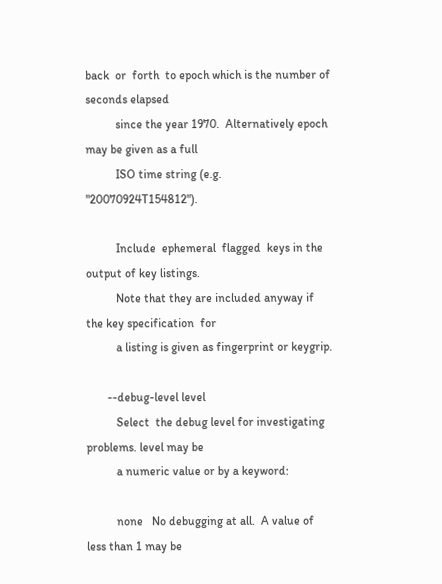back  or  forth  to epoch which is the number of seconds elapsed
          since the year 1970.  Alternatively epoch may be given as a full
          ISO time string (e.g. "20070924T154812").

          Include  ephemeral  flagged  keys in the output of key listings.
          Note that they are included anyway if the key specification  for
          a listing is given as fingerprint or keygrip.

       --debug-level level
          Select  the debug level for investigating problems. level may be
          a numeric value or by a keyword:

          none   No debugging at all.  A value of less than 1 may be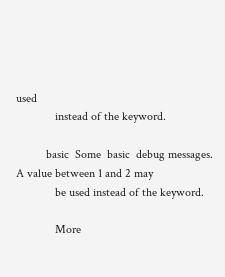used
             instead of the keyword.

          basic  Some  basic  debug messages.  A value between 1 and 2 may
             be used instead of the keyword.

             More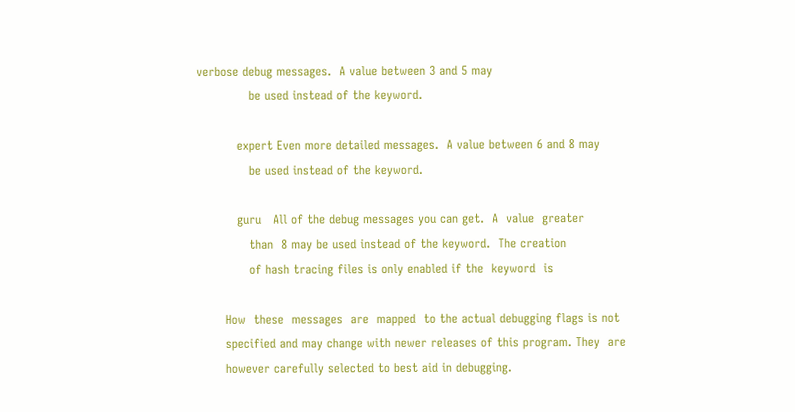verbose debug messages.  A value between 3 and 5 may
             be used instead of the keyword.

          expert Even more detailed messages.  A value between 6 and 8 may
             be used instead of the keyword.

          guru   All of the debug messages you can get.  A  value  greater
             than  8 may be used instead of the keyword.  The creation
             of hash tracing files is only enabled if the  keyword  is

       How  these  messages  are  mapped  to the actual debugging flags is not
       specified and may change with newer releases of this program. They  are
       however carefully selected to best aid in debugging.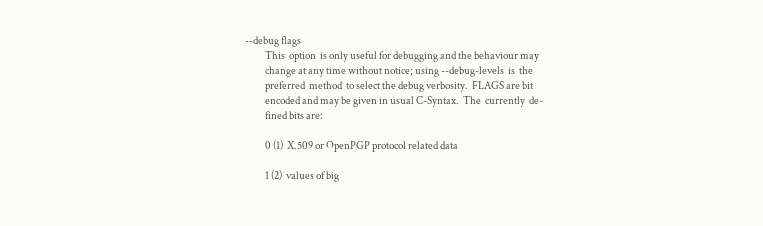--debug flags
          This  option  is only useful for debugging and the behaviour may
          change at any time without notice; using --debug-levels  is  the
          preferred  method  to select the debug verbosity.  FLAGS are bit
          encoded and may be given in usual C-Syntax.  The  currently  de-
          fined bits are:

          0 (1)  X.509 or OpenPGP protocol related data

          1 (2)  values of big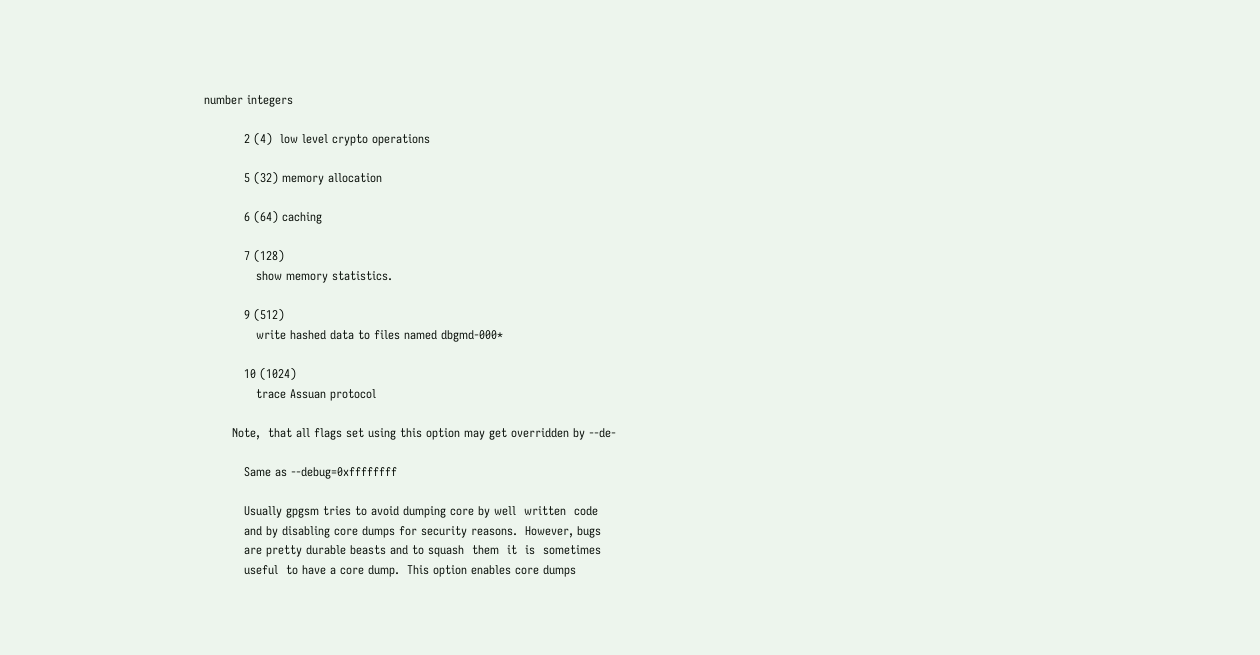number integers

          2 (4)  low level crypto operations

          5 (32) memory allocation

          6 (64) caching

          7 (128)
             show memory statistics.

          9 (512)
             write hashed data to files named dbgmd-000*

          10 (1024)
             trace Assuan protocol

       Note,  that all flags set using this option may get overridden by --de-

          Same as --debug=0xffffffff

          Usually gpgsm tries to avoid dumping core by well  written  code
          and by disabling core dumps for security reasons.  However, bugs
          are pretty durable beasts and to squash  them  it  is  sometimes
          useful  to have a core dump.  This option enables core dumps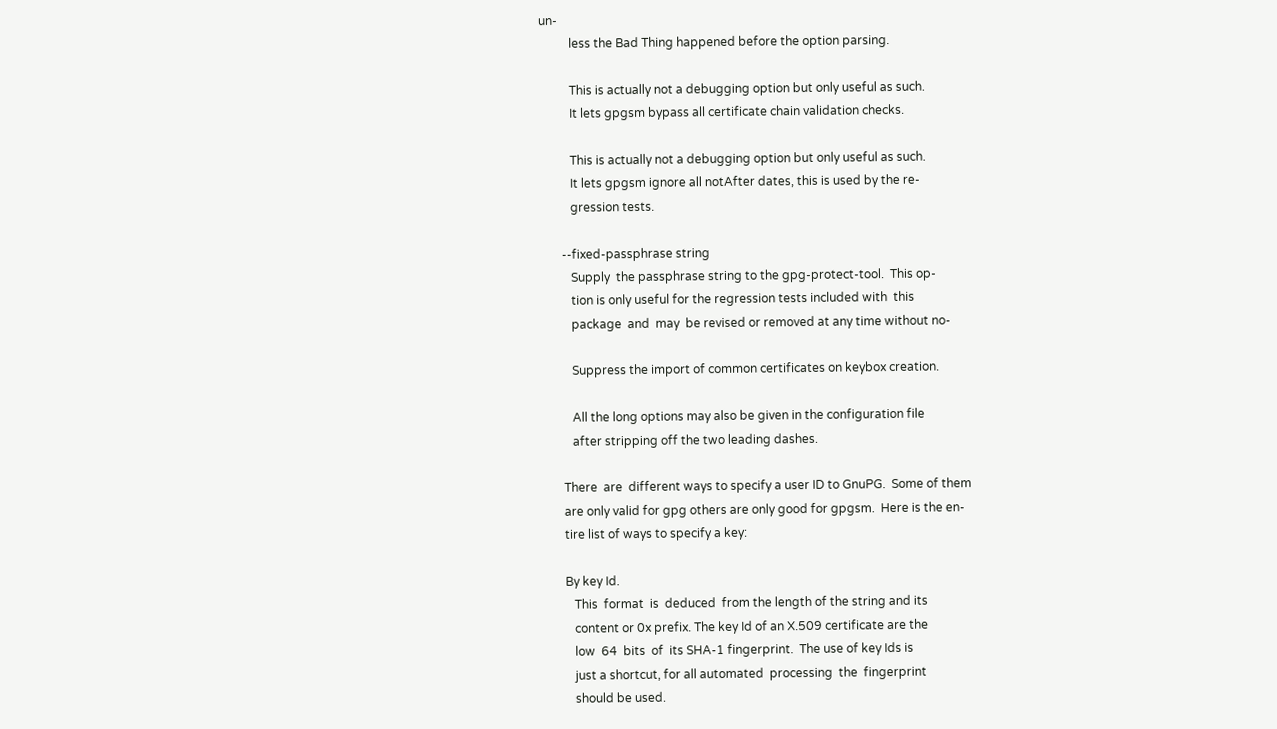un-
          less the Bad Thing happened before the option parsing.

          This is actually not a debugging option but only useful as such.
          It lets gpgsm bypass all certificate chain validation checks.

          This is actually not a debugging option but only useful as such.
          It lets gpgsm ignore all notAfter dates, this is used by the re-
          gression tests.

       --fixed-passphrase string
          Supply  the passphrase string to the gpg-protect-tool.  This op-
          tion is only useful for the regression tests included with  this
          package  and  may  be revised or removed at any time without no-

          Suppress the import of common certificates on keybox creation.

          All the long options may also be given in the configuration file
          after stripping off the two leading dashes.

       There  are  different ways to specify a user ID to GnuPG.  Some of them
       are only valid for gpg others are only good for gpgsm.  Here is the en-
       tire list of ways to specify a key:

       By key Id.
          This  format  is  deduced  from the length of the string and its
          content or 0x prefix. The key Id of an X.509 certificate are the
          low  64  bits  of  its SHA-1 fingerprint.  The use of key Ids is
          just a shortcut, for all automated  processing  the  fingerprint
          should be used.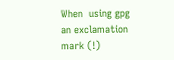When  using gpg an exclamation mark (!)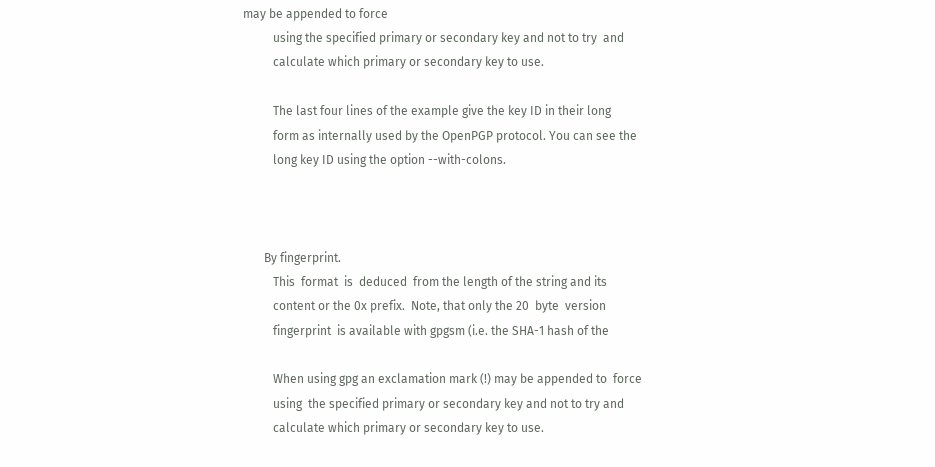may be appended to force
          using the specified primary or secondary key and not to try  and
          calculate which primary or secondary key to use.

          The last four lines of the example give the key ID in their long
          form as internally used by the OpenPGP protocol. You can see the
          long key ID using the option --with-colons.



       By fingerprint.
          This  format  is  deduced  from the length of the string and its
          content or the 0x prefix.  Note, that only the 20  byte  version
          fingerprint  is available with gpgsm (i.e. the SHA-1 hash of the

          When using gpg an exclamation mark (!) may be appended to  force
          using  the specified primary or secondary key and not to try and
          calculate which primary or secondary key to use.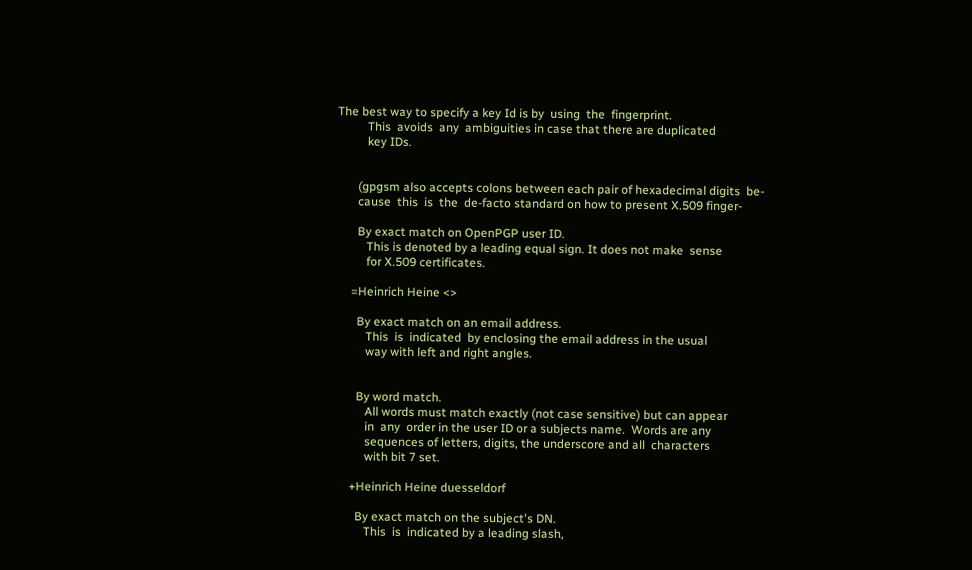The best way to specify a key Id is by  using  the  fingerprint.
          This  avoids  any  ambiguities in case that there are duplicated
          key IDs.


       (gpgsm also accepts colons between each pair of hexadecimal digits  be-
       cause  this  is  the  de-facto standard on how to present X.509 finger-

       By exact match on OpenPGP user ID.
          This is denoted by a leading equal sign. It does not make  sense
          for X.509 certificates.

     =Heinrich Heine <>

       By exact match on an email address.
          This  is  indicated  by enclosing the email address in the usual
          way with left and right angles.


       By word match.
          All words must match exactly (not case sensitive) but can appear
          in  any  order in the user ID or a subjects name.  Words are any
          sequences of letters, digits, the underscore and all  characters
          with bit 7 set.

     +Heinrich Heine duesseldorf

       By exact match on the subject's DN.
          This  is  indicated by a leading slash,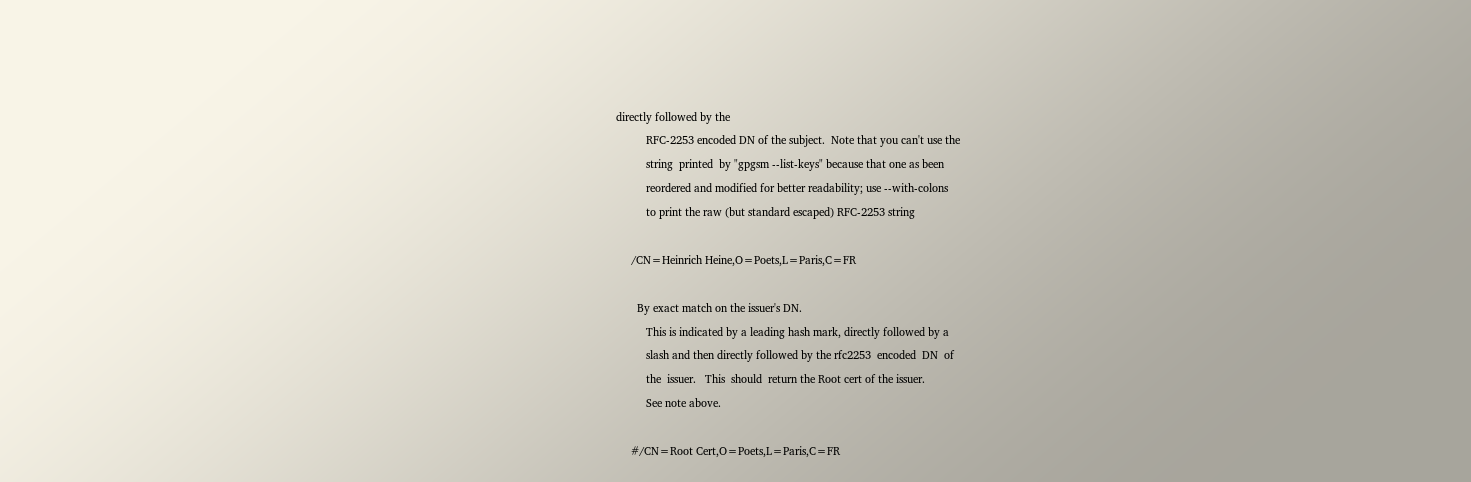directly followed by the
          RFC-2253 encoded DN of the subject.  Note that you can't use the
          string  printed  by "gpgsm --list-keys" because that one as been
          reordered and modified for better readability; use --with-colons
          to print the raw (but standard escaped) RFC-2253 string

     /CN=Heinrich Heine,O=Poets,L=Paris,C=FR

       By exact match on the issuer's DN.
          This is indicated by a leading hash mark, directly followed by a
          slash and then directly followed by the rfc2253  encoded  DN  of
          the  issuer.   This  should  return the Root cert of the issuer.
          See note above.

     #/CN=Root Cert,O=Poets,L=Paris,C=FR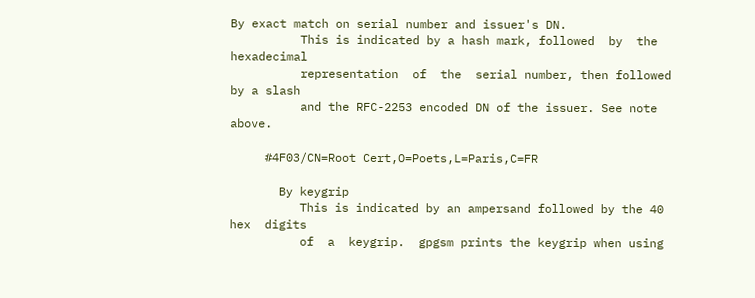By exact match on serial number and issuer's DN.
          This is indicated by a hash mark, followed  by  the  hexadecimal
          representation  of  the  serial number, then followed by a slash
          and the RFC-2253 encoded DN of the issuer. See note above.

     #4F03/CN=Root Cert,O=Poets,L=Paris,C=FR

       By keygrip
          This is indicated by an ampersand followed by the 40 hex  digits
          of  a  keygrip.  gpgsm prints the keygrip when using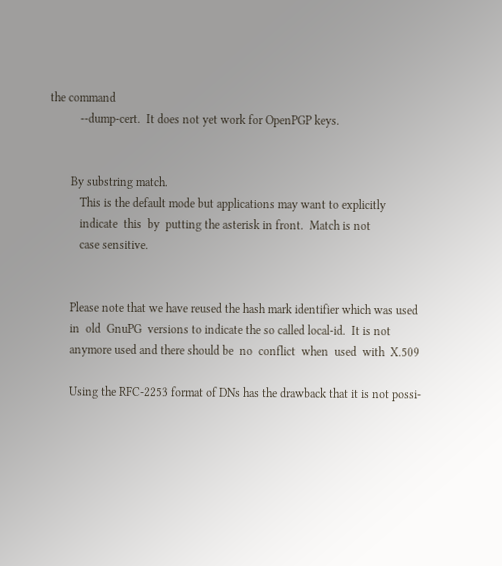the command
          --dump-cert.  It does not yet work for OpenPGP keys.


       By substring match.
          This is the default mode but applications may want to explicitly
          indicate  this  by  putting the asterisk in front.  Match is not
          case sensitive.


       Please note that we have reused the hash mark identifier which was used
       in  old  GnuPG  versions to indicate the so called local-id.  It is not
       anymore used and there should be  no  conflict  when  used  with  X.509

       Using the RFC-2253 format of DNs has the drawback that it is not possi-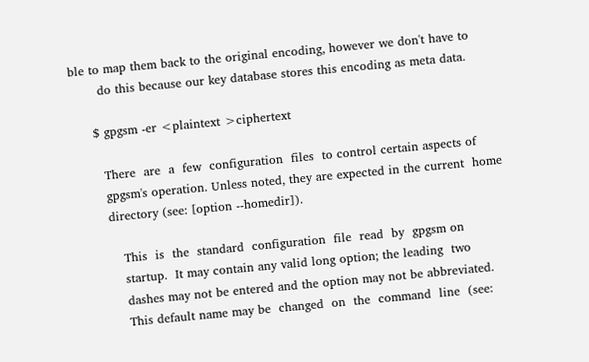ble to map them back to the original encoding, however we don't have to
       do this because our key database stores this encoding as meta data.

     $ gpgsm -er <plaintext >ciphertext

       There  are  a  few  configuration  files  to control certain aspects of
       gpgsm's operation. Unless noted, they are expected in the current  home
       directory (see: [option --homedir]).

          This  is  the  standard  configuration  file  read  by  gpgsm on
          startup.  It may contain any valid long option; the leading  two
          dashes may not be entered and the option may not be abbreviated.
          This default name may be  changed  on  the  command  line  (see: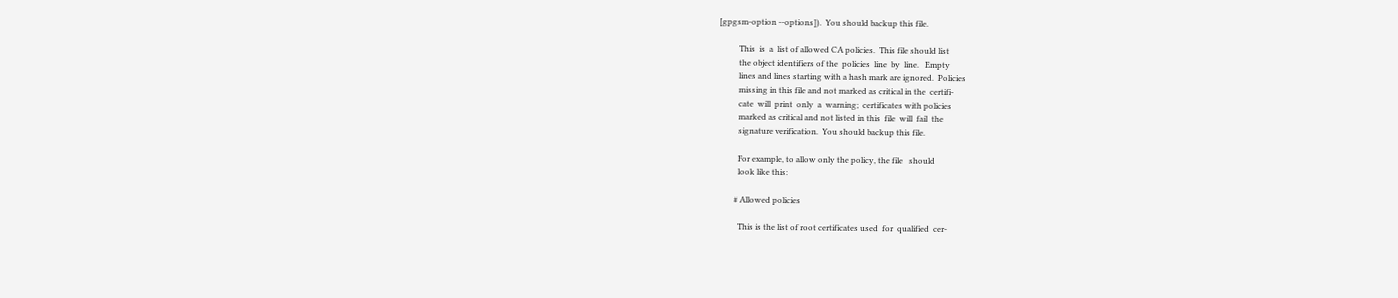[gpgsm-option --options]).  You should backup this file.

          This  is  a  list of allowed CA policies.  This file should list
          the object identifiers of the  policies  line  by  line.   Empty
          lines and lines starting with a hash mark are ignored.  Policies
          missing in this file and not marked as critical in the  certifi-
          cate  will  print  only  a  warning;  certificates with policies
          marked as critical and not listed in this  file  will  fail  the
          signature verification.  You should backup this file.

          For example, to allow only the policy, the file   should
          look like this:

        # Allowed policies

          This is the list of root certificates used  for  qualified  cer-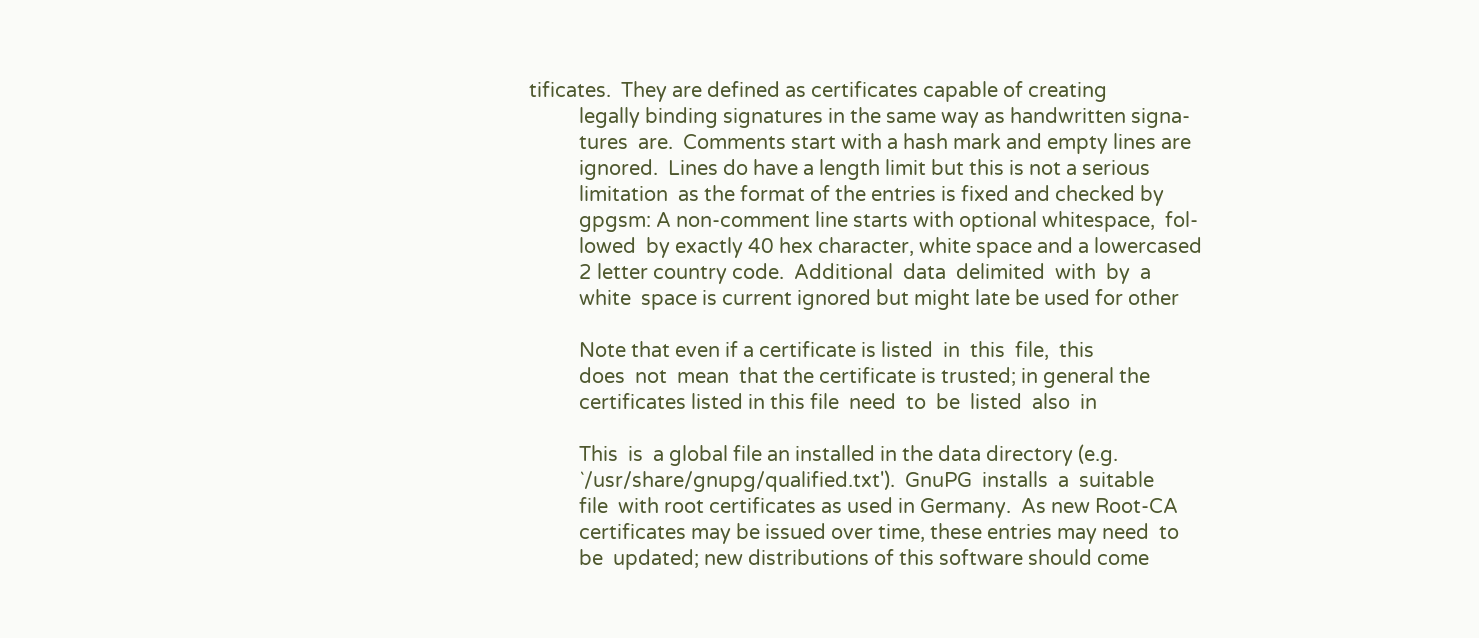tificates.  They are defined as certificates capable of creating
          legally binding signatures in the same way as handwritten signa-
          tures  are.  Comments start with a hash mark and empty lines are
          ignored.  Lines do have a length limit but this is not a serious
          limitation  as the format of the entries is fixed and checked by
          gpgsm: A non-comment line starts with optional whitespace,  fol-
          lowed  by exactly 40 hex character, white space and a lowercased
          2 letter country code.  Additional  data  delimited  with  by  a
          white  space is current ignored but might late be used for other

          Note that even if a certificate is listed  in  this  file,  this
          does  not  mean  that the certificate is trusted; in general the
          certificates listed in this file  need  to  be  listed  also  in

          This  is  a global file an installed in the data directory (e.g.
          `/usr/share/gnupg/qualified.txt').  GnuPG  installs  a  suitable
          file  with root certificates as used in Germany.  As new Root-CA
          certificates may be issued over time, these entries may need  to
          be  updated; new distributions of this software should come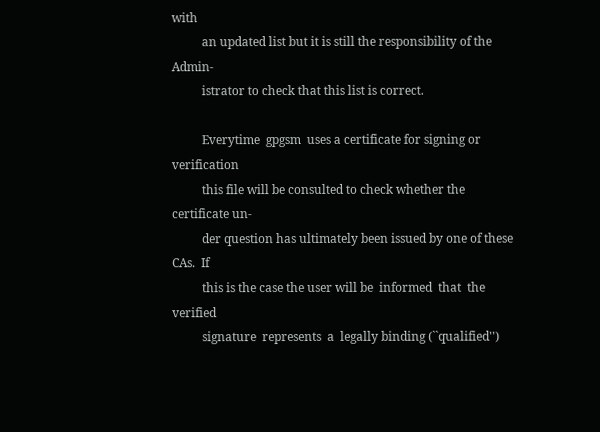with
          an updated list but it is still the responsibility of the Admin-
          istrator to check that this list is correct.

          Everytime  gpgsm  uses a certificate for signing or verification
          this file will be consulted to check whether the certificate un-
          der question has ultimately been issued by one of these CAs.  If
          this is the case the user will be  informed  that  the  verified
          signature  represents  a  legally binding (``qualified'')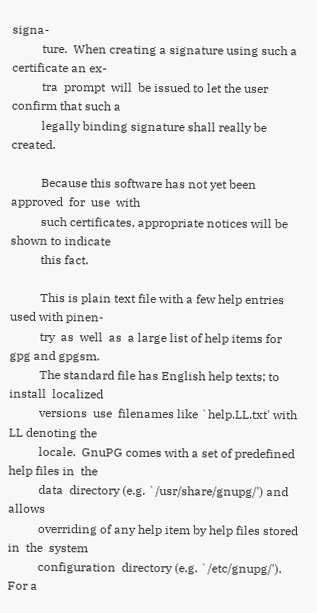signa-
          ture.  When creating a signature using such a certificate an ex-
          tra  prompt  will  be issued to let the user confirm that such a
          legally binding signature shall really be created.

          Because this software has not yet been  approved  for  use  with
          such certificates, appropriate notices will be shown to indicate
          this fact.

          This is plain text file with a few help entries used with pinen-
          try  as  well  as  a large list of help items for gpg and gpgsm.
          The standard file has English help texts; to  install  localized
          versions  use  filenames like `help.LL.txt' with LL denoting the
          locale.  GnuPG comes with a set of predefined help files in  the
          data  directory (e.g. `/usr/share/gnupg/') and    allows
          overriding of any help item by help files stored in  the  system
          configuration  directory (e.g. `/etc/gnupg/').     For a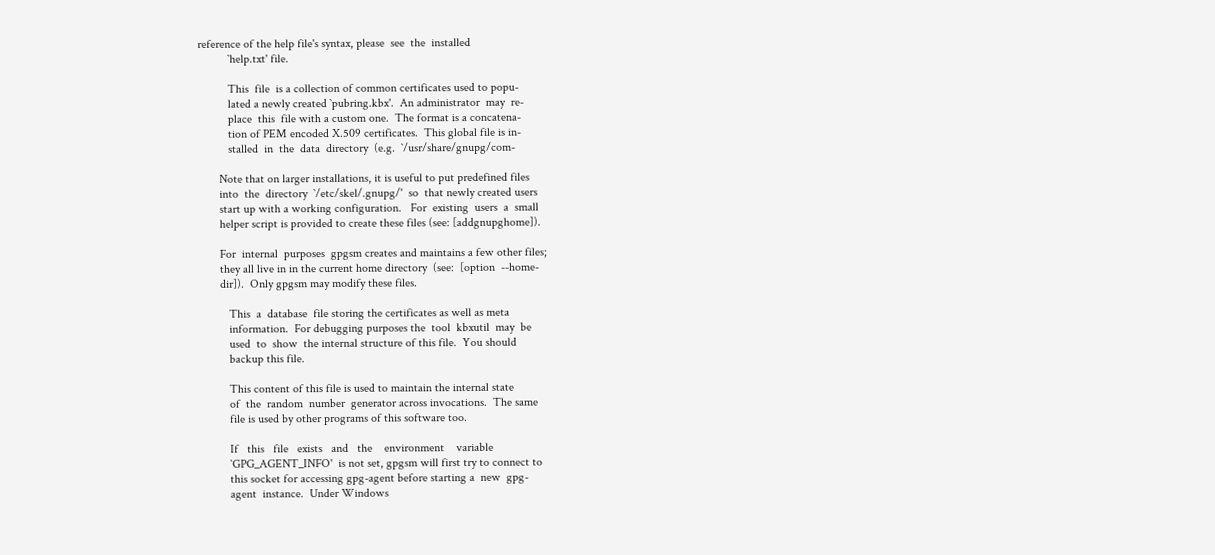reference of the help file's syntax, please  see  the  installed
          `help.txt' file.

          This  file  is a collection of common certificates used to popu-
          lated a newly created `pubring.kbx'.  An administrator  may  re-
          place  this  file with a custom one.  The format is a concatena-
          tion of PEM encoded X.509 certificates.  This global file is in-
          stalled  in  the  data  directory  (e.g.  `/usr/share/gnupg/com-

       Note that on larger installations, it is useful to put predefined files
       into  the  directory  `/etc/skel/.gnupg/'  so  that newly created users
       start up with a working configuration.   For  existing  users  a  small
       helper script is provided to create these files (see: [addgnupghome]).

       For  internal  purposes  gpgsm creates and maintains a few other files;
       they all live in in the current home directory  (see:  [option  --home-
       dir]).  Only gpgsm may modify these files.

          This  a  database  file storing the certificates as well as meta
          information.  For debugging purposes the  tool  kbxutil  may  be
          used  to  show  the internal structure of this file.  You should
          backup this file.

          This content of this file is used to maintain the internal state
          of  the  random  number  generator across invocations.  The same
          file is used by other programs of this software too.

          If   this   file   exists   and   the    environment    variable
          `GPG_AGENT_INFO'  is not set, gpgsm will first try to connect to
          this socket for accessing gpg-agent before starting a  new  gpg-
          agent  instance.  Under Windows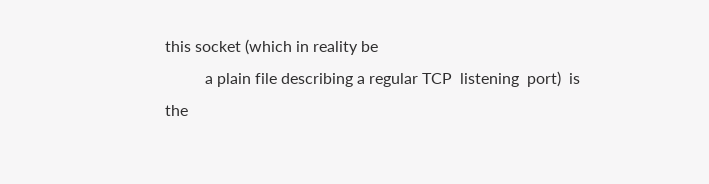this socket (which in reality be
          a plain file describing a regular TCP  listening  port)  is  the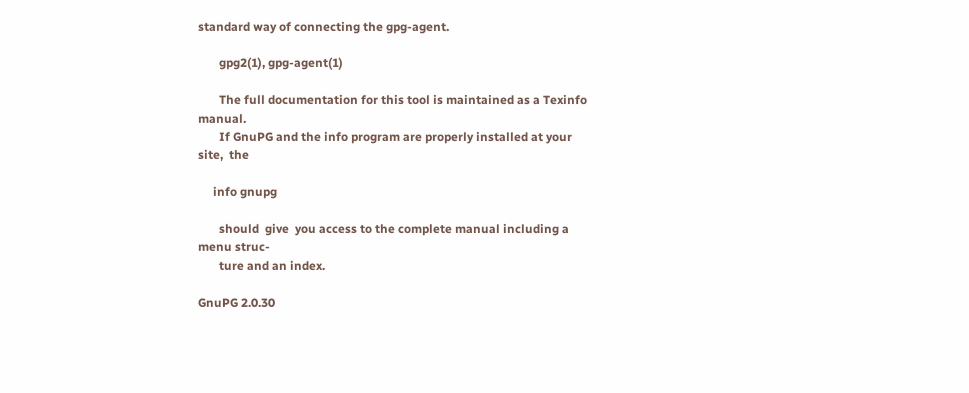standard way of connecting the gpg-agent.

       gpg2(1), gpg-agent(1)

       The full documentation for this tool is maintained as a Texinfo manual.
       If GnuPG and the info program are properly installed at your site,  the

     info gnupg

       should  give  you access to the complete manual including a menu struc-
       ture and an index.

GnuPG 2.0.30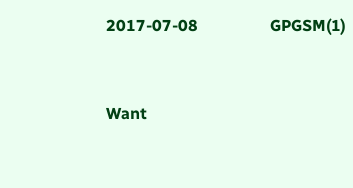2017-07-08                  GPGSM(1)


Want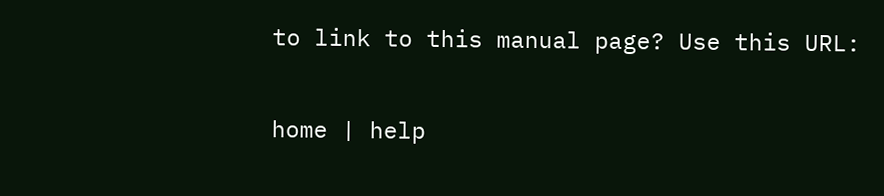to link to this manual page? Use this URL:

home | help